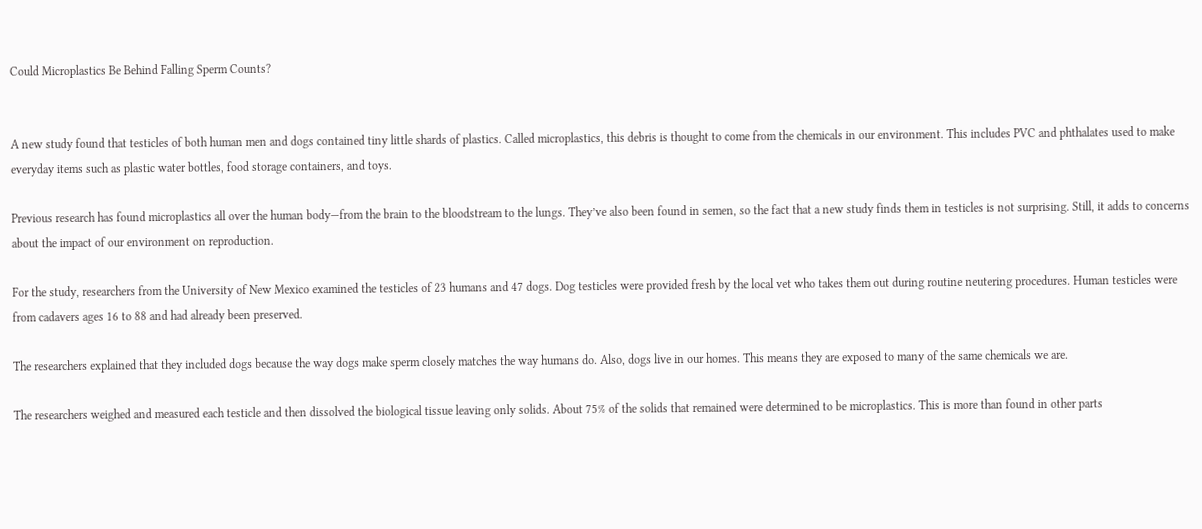Could Microplastics Be Behind Falling Sperm Counts?


A new study found that testicles of both human men and dogs contained tiny little shards of plastics. Called microplastics, this debris is thought to come from the chemicals in our environment. This includes PVC and phthalates used to make everyday items such as plastic water bottles, food storage containers, and toys.

Previous research has found microplastics all over the human body—from the brain to the bloodstream to the lungs. They’ve also been found in semen, so the fact that a new study finds them in testicles is not surprising. Still, it adds to concerns about the impact of our environment on reproduction.

For the study, researchers from the University of New Mexico examined the testicles of 23 humans and 47 dogs. Dog testicles were provided fresh by the local vet who takes them out during routine neutering procedures. Human testicles were from cadavers ages 16 to 88 and had already been preserved.

The researchers explained that they included dogs because the way dogs make sperm closely matches the way humans do. Also, dogs live in our homes. This means they are exposed to many of the same chemicals we are.

The researchers weighed and measured each testicle and then dissolved the biological tissue leaving only solids. About 75% of the solids that remained were determined to be microplastics. This is more than found in other parts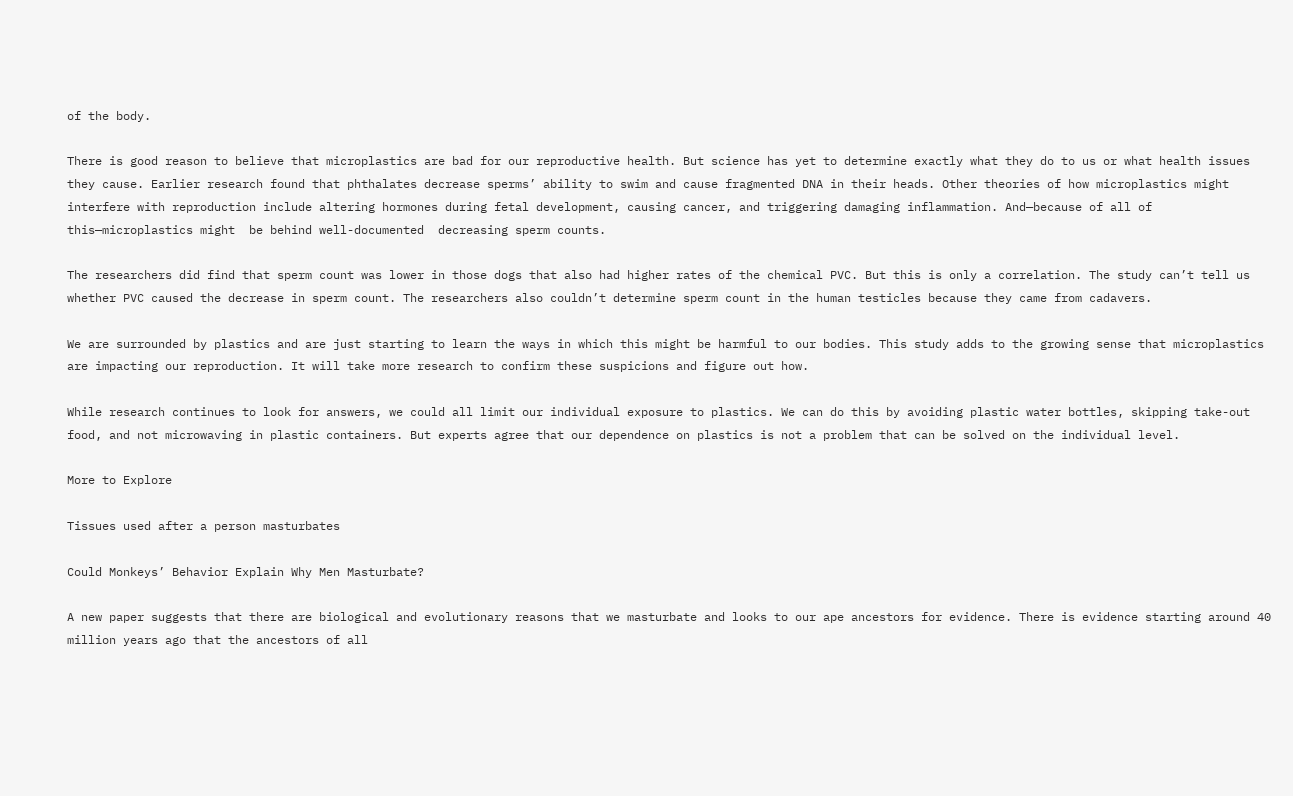of the body.

There is good reason to believe that microplastics are bad for our reproductive health. But science has yet to determine exactly what they do to us or what health issues they cause. Earlier research found that phthalates decrease sperms’ ability to swim and cause fragmented DNA in their heads. Other theories of how microplastics might interfere with reproduction include altering hormones during fetal development, causing cancer, and triggering damaging inflammation. And—because of all of this—microplastics might  be behind well-documented  decreasing sperm counts.

The researchers did find that sperm count was lower in those dogs that also had higher rates of the chemical PVC. But this is only a correlation. The study can’t tell us whether PVC caused the decrease in sperm count. The researchers also couldn’t determine sperm count in the human testicles because they came from cadavers.

We are surrounded by plastics and are just starting to learn the ways in which this might be harmful to our bodies. This study adds to the growing sense that microplastics are impacting our reproduction. It will take more research to confirm these suspicions and figure out how.

While research continues to look for answers, we could all limit our individual exposure to plastics. We can do this by avoiding plastic water bottles, skipping take-out food, and not microwaving in plastic containers. But experts agree that our dependence on plastics is not a problem that can be solved on the individual level.

More to Explore

Tissues used after a person masturbates

Could Monkeys’ Behavior Explain Why Men Masturbate?

A new paper suggests that there are biological and evolutionary reasons that we masturbate and looks to our ape ancestors for evidence. There is evidence starting around 40 million years ago that the ancestors of all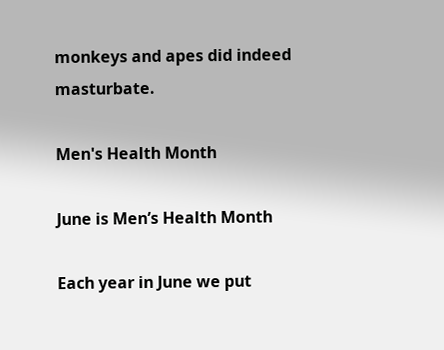monkeys and apes did indeed masturbate.

Men's Health Month

June is Men’s Health Month

Each year in June we put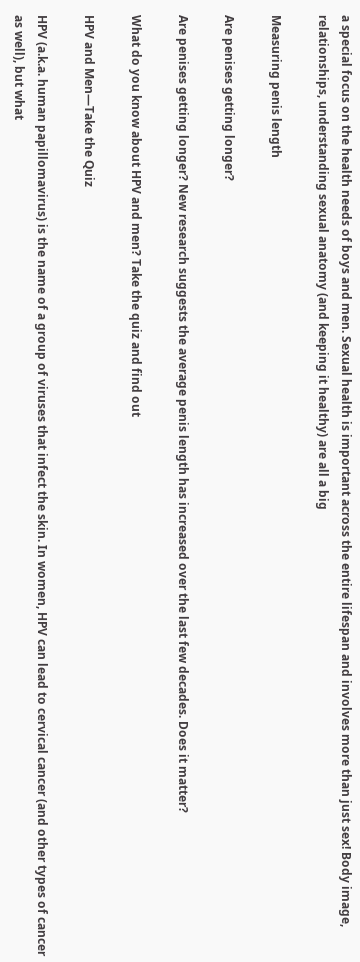a special focus on the health needs of boys and men. Sexual health is important across the entire lifespan and involves more than just sex! Body image, relationships, understanding sexual anatomy (and keeping it healthy) are all a big

Measuring penis length

Are penises getting longer?

Are penises getting longer? New research suggests the average penis length has increased over the last few decades. Does it matter?

What do you know about HPV and men? Take the quiz and find out

HPV and Men—Take the Quiz

HPV (a.k.a. human papillomavirus) is the name of a group of viruses that infect the skin. In women, HPV can lead to cervical cancer (and other types of cancer as well), but what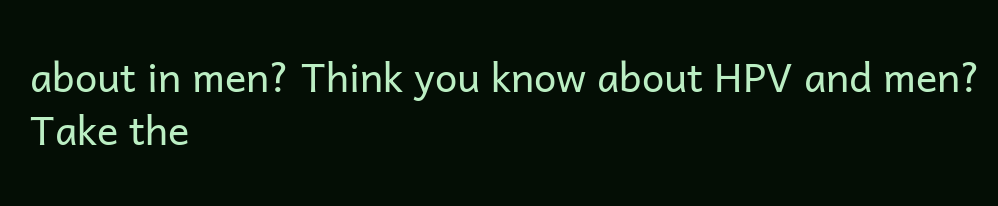about in men? Think you know about HPV and men? Take the